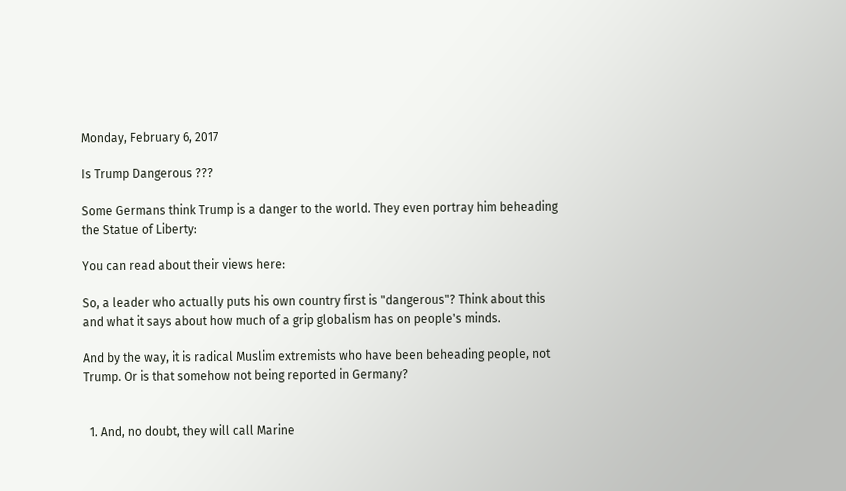Monday, February 6, 2017

Is Trump Dangerous ???

Some Germans think Trump is a danger to the world. They even portray him beheading the Statue of Liberty:

You can read about their views here:

So, a leader who actually puts his own country first is "dangerous"? Think about this and what it says about how much of a grip globalism has on people's minds.

And by the way, it is radical Muslim extremists who have been beheading people, not Trump. Or is that somehow not being reported in Germany?


  1. And, no doubt, they will call Marine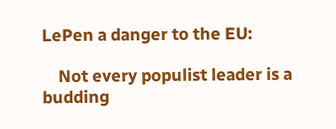LePen a danger to the EU:

    Not every populist leader is a budding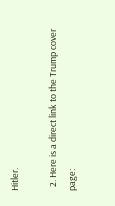Hitler.

  2. Here is a direct link to the Trump cover page: